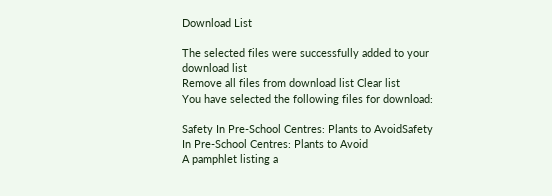Download List

The selected files were successfully added to your download list
Remove all files from download list Clear list
You have selected the following files for download:

Safety In Pre-School Centres: Plants to AvoidSafety In Pre-School Centres: Plants to Avoid
A pamphlet listing a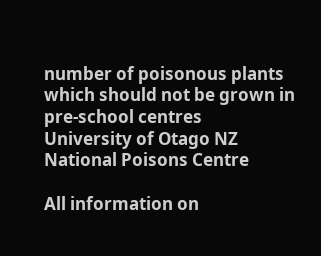number of poisonous plants which should not be grown in pre-school centres
University of Otago NZ National Poisons Centre

All information on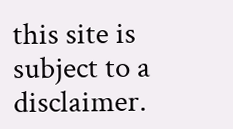this site is subject to a disclaimer.